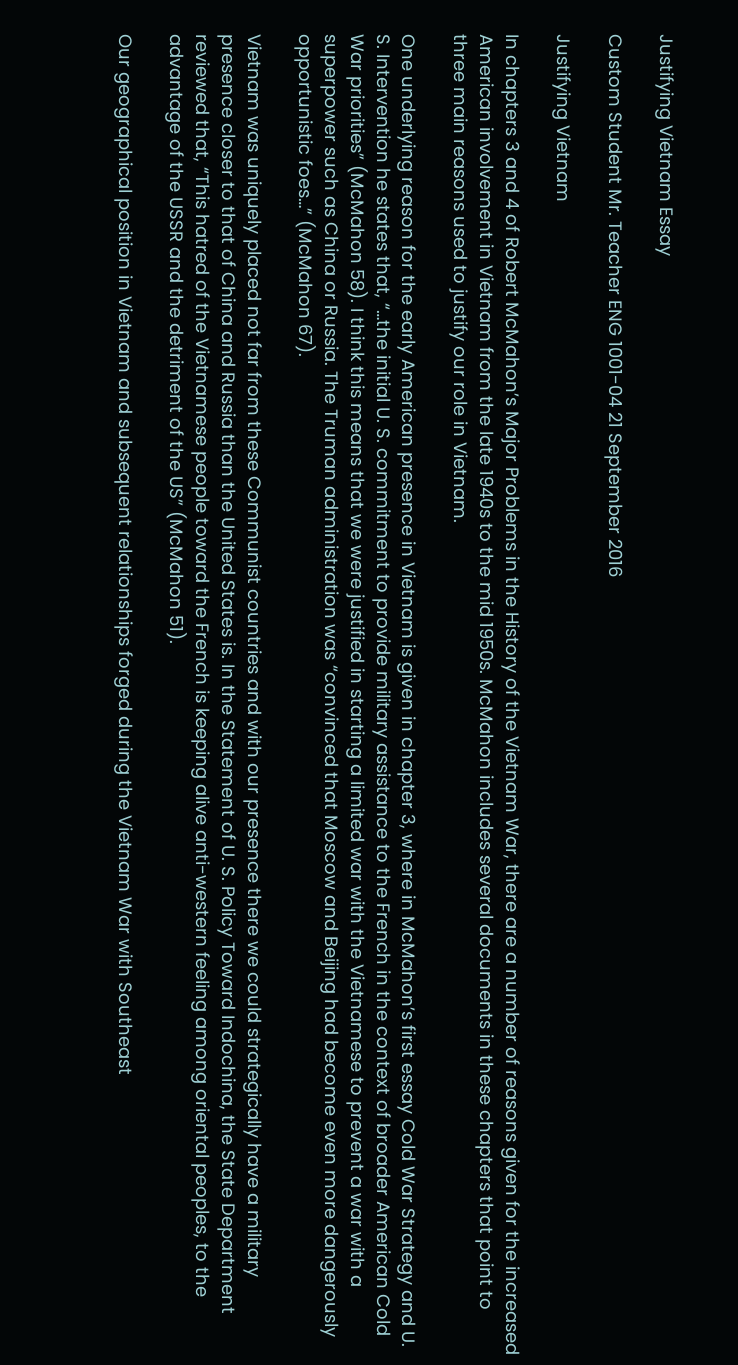Justifying Vietnam Essay

Custom Student Mr. Teacher ENG 1001-04 21 September 2016

Justifying Vietnam

In chapters 3 and 4 of Robert McMahon’s Major Problems in the History of the Vietnam War, there are a number of reasons given for the increased American involvement in Vietnam from the late 1940s to the mid 1950s. McMahon includes several documents in these chapters that point to three main reasons used to justify our role in Vietnam.

One underlying reason for the early American presence in Vietnam is given in chapter 3, where in McMahon’s first essay Cold War Strategy and U. S. Intervention he states that, “…the initial U. S. commitment to provide military assistance to the French in the context of broader American Cold War priorities” (McMahon 58). I think this means that we were justified in starting a limited war with the Vietnamese to prevent a war with a superpower such as China or Russia. The Truman administration was “convinced that Moscow and Beijing had become even more dangerously opportunistic foes…” (McMahon 67).

Vietnam was uniquely placed not far from these Communist countries and with our presence there we could strategically have a military presence closer to that of China and Russia than the United States is. In the Statement of U. S. Policy Toward Indochina, the State Department reviewed that, “This hatred of the Vietnamese people toward the French is keeping alive anti-western feeling among oriental peoples, to the advantage of the USSR and the detriment of the US” (McMahon 51).

Our geographical position in Vietnam and subsequent relationships forged during the Vietnam War with Southeast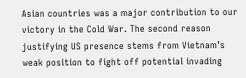Asian countries was a major contribution to our victory in the Cold War. The second reason justifying US presence stems from Vietnam’s weak position to fight off potential invading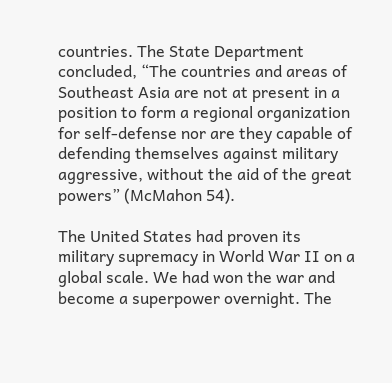countries. The State Department concluded, “The countries and areas of Southeast Asia are not at present in a position to form a regional organization for self-defense nor are they capable of defending themselves against military aggressive, without the aid of the great powers” (McMahon 54).

The United States had proven its military supremacy in World War II on a global scale. We had won the war and become a superpower overnight. The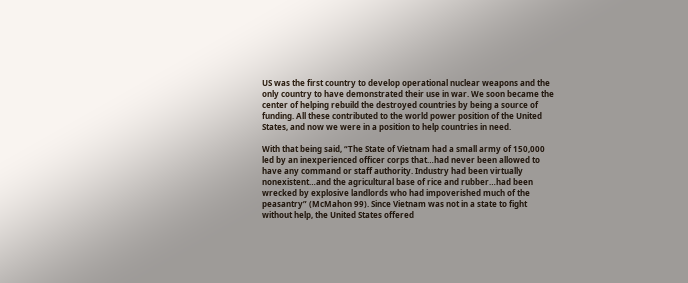US was the first country to develop operational nuclear weapons and the only country to have demonstrated their use in war. We soon became the center of helping rebuild the destroyed countries by being a source of funding. All these contributed to the world power position of the United States, and now we were in a position to help countries in need.

With that being said, “The State of Vietnam had a small army of 150,000 led by an inexperienced officer corps that…had never been allowed to have any command or staff authority. Industry had been virtually nonexistent…and the agricultural base of rice and rubber…had been wrecked by explosive landlords who had impoverished much of the peasantry” (McMahon 99). Since Vietnam was not in a state to fight without help, the United States offered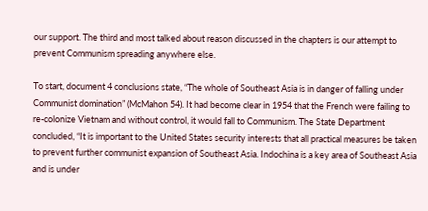our support. The third and most talked about reason discussed in the chapters is our attempt to prevent Communism spreading anywhere else.

To start, document 4 conclusions state, “The whole of Southeast Asia is in danger of falling under Communist domination” (McMahon 54). It had become clear in 1954 that the French were failing to re-colonize Vietnam and without control, it would fall to Communism. The State Department concluded, “It is important to the United States security interests that all practical measures be taken to prevent further communist expansion of Southeast Asia. Indochina is a key area of Southeast Asia and is under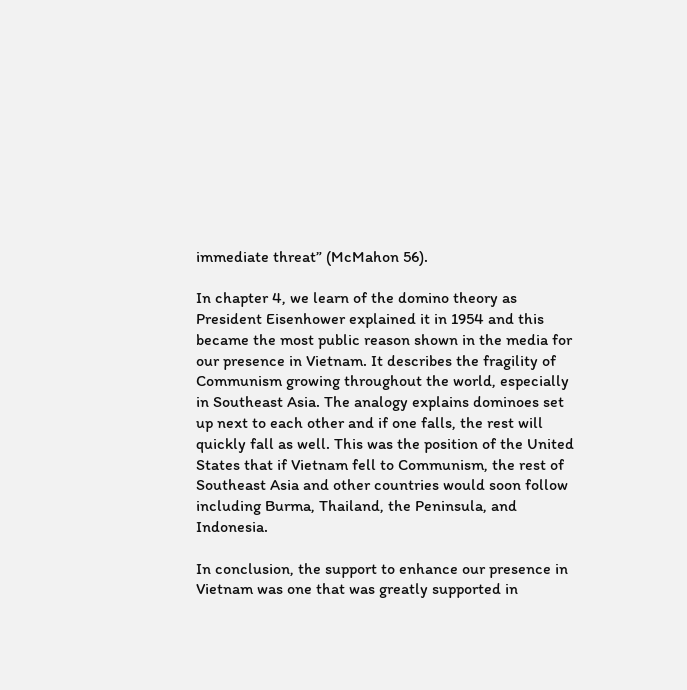immediate threat” (McMahon 56).

In chapter 4, we learn of the domino theory as President Eisenhower explained it in 1954 and this became the most public reason shown in the media for our presence in Vietnam. It describes the fragility of Communism growing throughout the world, especially in Southeast Asia. The analogy explains dominoes set up next to each other and if one falls, the rest will quickly fall as well. This was the position of the United States that if Vietnam fell to Communism, the rest of Southeast Asia and other countries would soon follow including Burma, Thailand, the Peninsula, and Indonesia.

In conclusion, the support to enhance our presence in Vietnam was one that was greatly supported in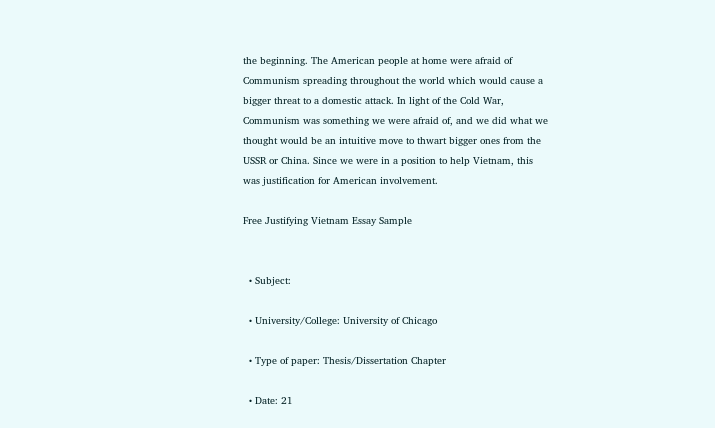the beginning. The American people at home were afraid of Communism spreading throughout the world which would cause a bigger threat to a domestic attack. In light of the Cold War, Communism was something we were afraid of, and we did what we thought would be an intuitive move to thwart bigger ones from the USSR or China. Since we were in a position to help Vietnam, this was justification for American involvement.

Free Justifying Vietnam Essay Sample


  • Subject:

  • University/College: University of Chicago

  • Type of paper: Thesis/Dissertation Chapter

  • Date: 21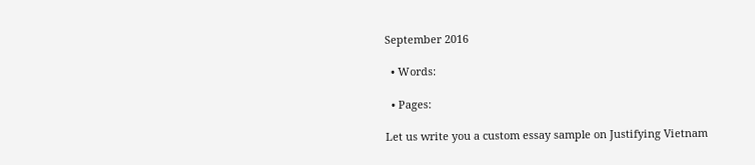September 2016

  • Words:

  • Pages:

Let us write you a custom essay sample on Justifying Vietnam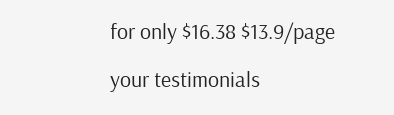for only $16.38 $13.9/page

your testimonials